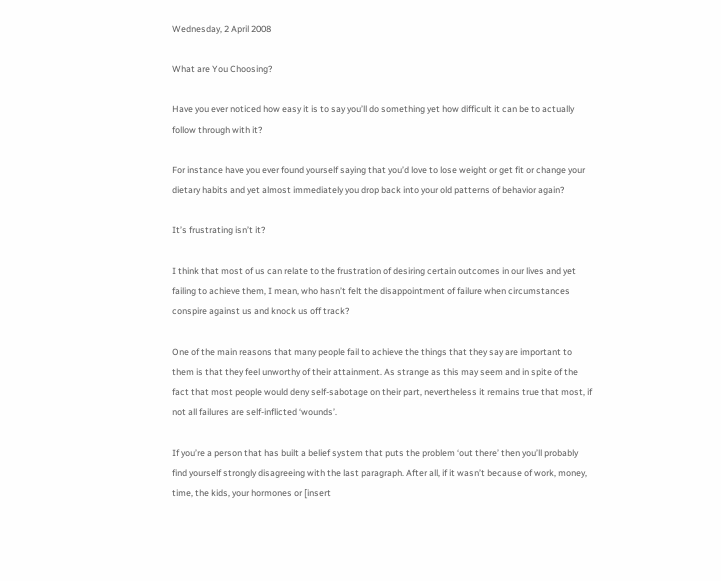Wednesday, 2 April 2008

What are You Choosing?

Have you ever noticed how easy it is to say you’ll do something yet how difficult it can be to actually follow through with it?

For instance have you ever found yourself saying that you’d love to lose weight or get fit or change your dietary habits and yet almost immediately you drop back into your old patterns of behavior again?

It’s frustrating isn’t it?

I think that most of us can relate to the frustration of desiring certain outcomes in our lives and yet failing to achieve them, I mean, who hasn’t felt the disappointment of failure when circumstances conspire against us and knock us off track?

One of the main reasons that many people fail to achieve the things that they say are important to them is that they feel unworthy of their attainment. As strange as this may seem and in spite of the fact that most people would deny self-sabotage on their part, nevertheless it remains true that most, if not all failures are self-inflicted ‘wounds’.

If you’re a person that has built a belief system that puts the problem ‘out there’ then you’ll probably find yourself strongly disagreeing with the last paragraph. After all, if it wasn’t because of work, money, time, the kids, your hormones or [insert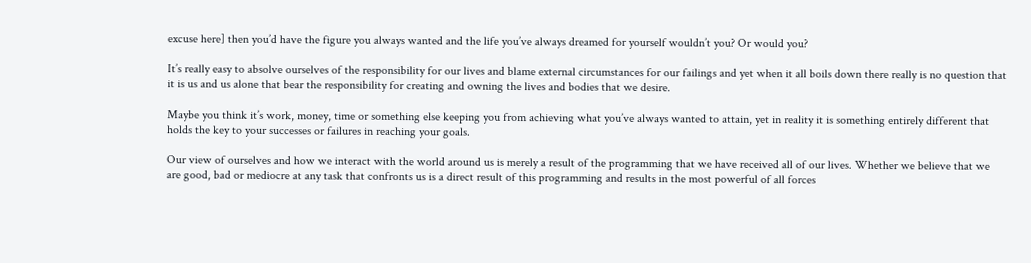excuse here] then you’d have the figure you always wanted and the life you’ve always dreamed for yourself wouldn’t you? Or would you?

It’s really easy to absolve ourselves of the responsibility for our lives and blame external circumstances for our failings and yet when it all boils down there really is no question that it is us and us alone that bear the responsibility for creating and owning the lives and bodies that we desire.

Maybe you think it’s work, money, time or something else keeping you from achieving what you’ve always wanted to attain, yet in reality it is something entirely different that holds the key to your successes or failures in reaching your goals.

Our view of ourselves and how we interact with the world around us is merely a result of the programming that we have received all of our lives. Whether we believe that we are good, bad or mediocre at any task that confronts us is a direct result of this programming and results in the most powerful of all forces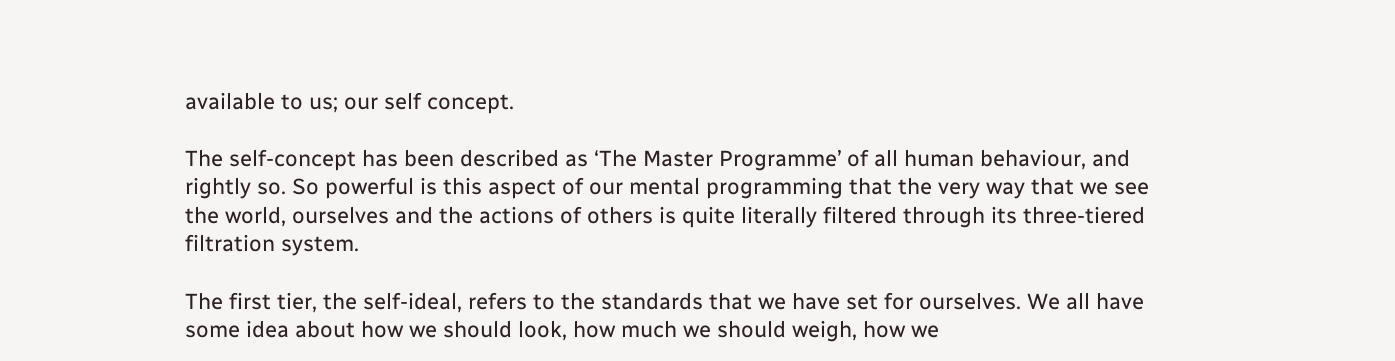available to us; our self concept.

The self-concept has been described as ‘The Master Programme’ of all human behaviour, and rightly so. So powerful is this aspect of our mental programming that the very way that we see the world, ourselves and the actions of others is quite literally filtered through its three-tiered filtration system.

The first tier, the self-ideal, refers to the standards that we have set for ourselves. We all have some idea about how we should look, how much we should weigh, how we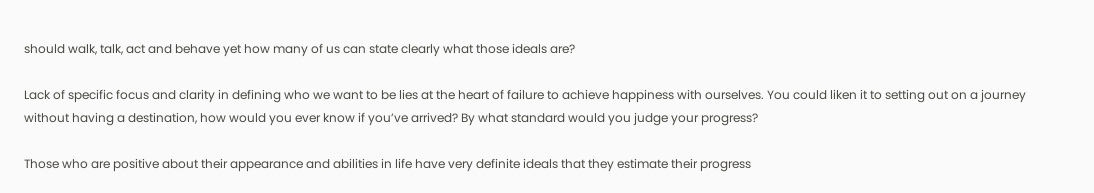should walk, talk, act and behave yet how many of us can state clearly what those ideals are?

Lack of specific focus and clarity in defining who we want to be lies at the heart of failure to achieve happiness with ourselves. You could liken it to setting out on a journey without having a destination, how would you ever know if you’ve arrived? By what standard would you judge your progress?

Those who are positive about their appearance and abilities in life have very definite ideals that they estimate their progress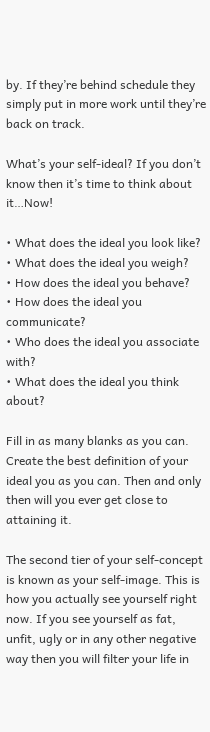by. If they’re behind schedule they simply put in more work until they’re back on track.

What’s your self-ideal? If you don’t know then it’s time to think about it…Now!

• What does the ideal you look like?
• What does the ideal you weigh?
• How does the ideal you behave?
• How does the ideal you communicate?
• Who does the ideal you associate with?
• What does the ideal you think about?

Fill in as many blanks as you can. Create the best definition of your ideal you as you can. Then and only then will you ever get close to attaining it.

The second tier of your self-concept is known as your self-image. This is how you actually see yourself right now. If you see yourself as fat, unfit, ugly or in any other negative way then you will filter your life in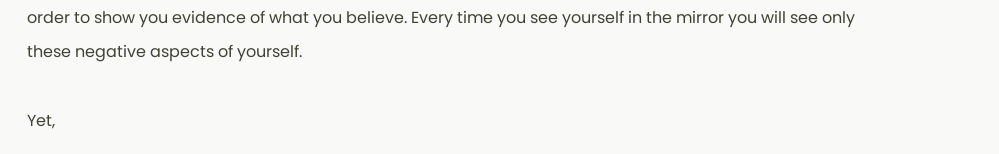order to show you evidence of what you believe. Every time you see yourself in the mirror you will see only these negative aspects of yourself.

Yet,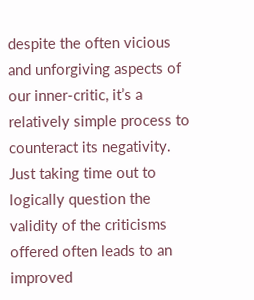despite the often vicious and unforgiving aspects of our inner-critic, it’s a relatively simple process to counteract its negativity. Just taking time out to logically question the validity of the criticisms offered often leads to an improved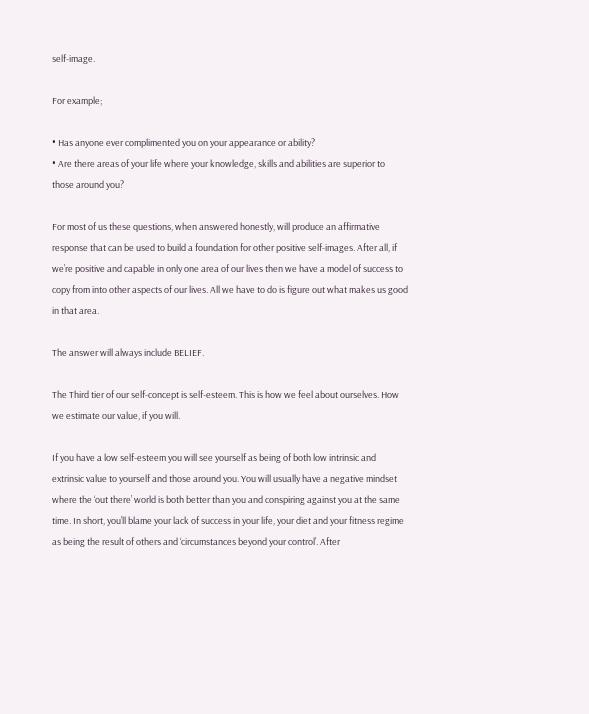self-image.

For example;

• Has anyone ever complimented you on your appearance or ability?
• Are there areas of your life where your knowledge, skills and abilities are superior to those around you?

For most of us these questions, when answered honestly, will produce an affirmative response that can be used to build a foundation for other positive self-images. After all, if we’re positive and capable in only one area of our lives then we have a model of success to copy from into other aspects of our lives. All we have to do is figure out what makes us good in that area.

The answer will always include BELIEF.

The Third tier of our self-concept is self-esteem. This is how we feel about ourselves. How we estimate our value, if you will.

If you have a low self-esteem you will see yourself as being of both low intrinsic and extrinsic value to yourself and those around you. You will usually have a negative mindset where the ‘out there’ world is both better than you and conspiring against you at the same time. In short, you’ll blame your lack of success in your life, your diet and your fitness regime as being the result of others and ‘circumstances beyond your control’. After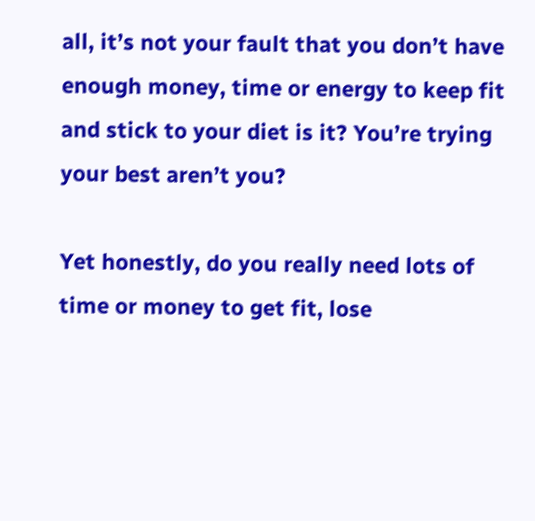all, it’s not your fault that you don’t have enough money, time or energy to keep fit and stick to your diet is it? You’re trying your best aren’t you?

Yet honestly, do you really need lots of time or money to get fit, lose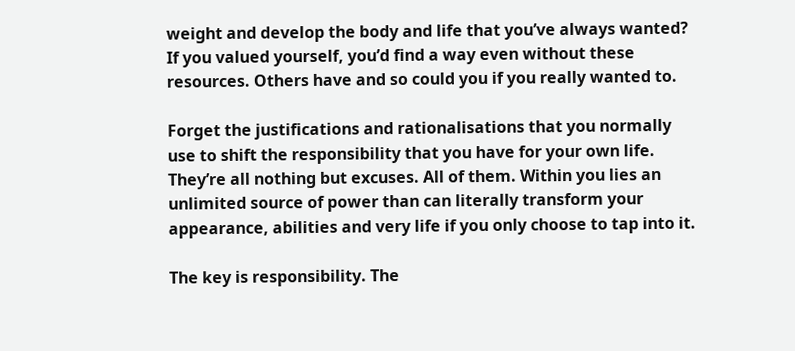weight and develop the body and life that you’ve always wanted? If you valued yourself, you’d find a way even without these resources. Others have and so could you if you really wanted to.

Forget the justifications and rationalisations that you normally use to shift the responsibility that you have for your own life. They’re all nothing but excuses. All of them. Within you lies an unlimited source of power than can literally transform your appearance, abilities and very life if you only choose to tap into it.

The key is responsibility. The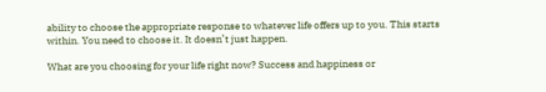ability to choose the appropriate response to whatever life offers up to you. This starts within. You need to choose it. It doesn’t just happen.

What are you choosing for your life right now? Success and happiness or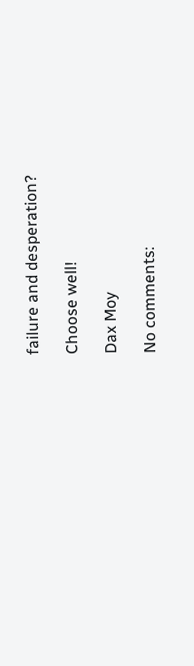failure and desperation?

Choose well!

Dax Moy

No comments: